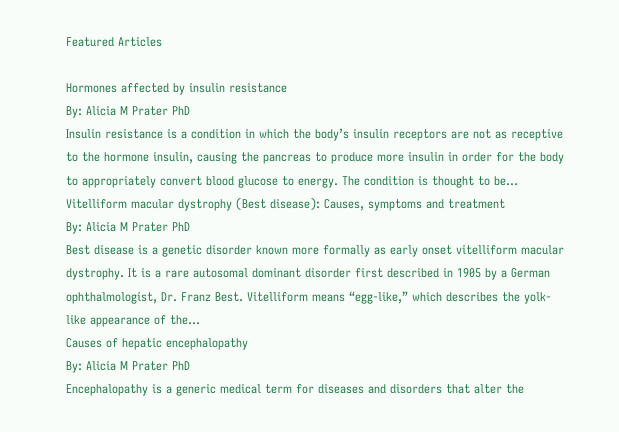Featured Articles

Hormones affected by insulin resistance
By: Alicia M Prater PhD
Insulin resistance is a condition in which the body’s insulin receptors are not as receptive to the hormone insulin, causing the pancreas to produce more insulin in order for the body to appropriately convert blood glucose to energy. The condition is thought to be...
Vitelliform macular dystrophy (Best disease): Causes, symptoms and treatment
By: Alicia M Prater PhD
Best disease is a genetic disorder known more formally as early onset vitelliform macular dystrophy. It is a rare autosomal dominant disorder first described in 1905 by a German ophthalmologist, Dr. Franz Best. Vitelliform means “egg-like,” which describes the yolk-like appearance of the...
Causes of hepatic encephalopathy
By: Alicia M Prater PhD
Encephalopathy is a generic medical term for diseases and disorders that alter the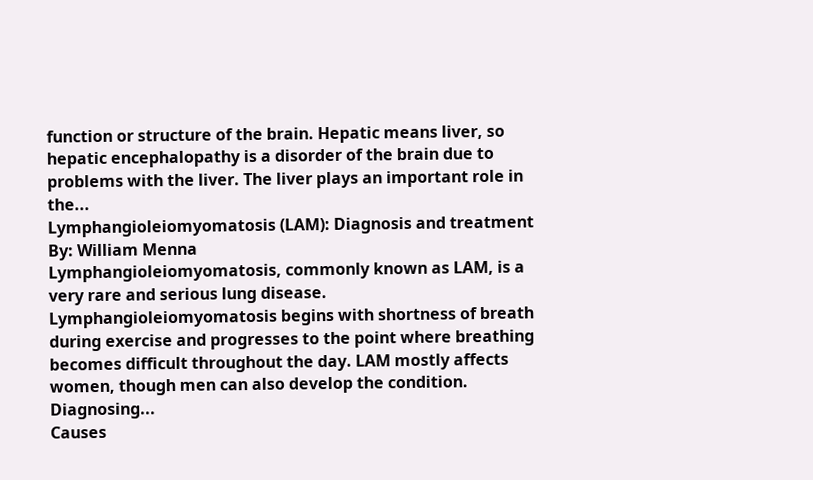function or structure of the brain. Hepatic means liver, so hepatic encephalopathy is a disorder of the brain due to problems with the liver. The liver plays an important role in the...
Lymphangioleiomyomatosis (LAM): Diagnosis and treatment
By: William Menna
Lymphangioleiomyomatosis, commonly known as LAM, is a very rare and serious lung disease. Lymphangioleiomyomatosis begins with shortness of breath during exercise and progresses to the point where breathing becomes difficult throughout the day. LAM mostly affects women, though men can also develop the condition. Diagnosing...
Causes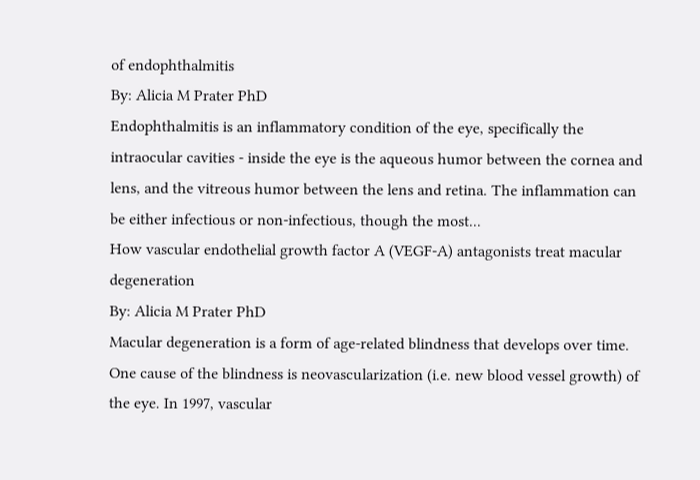of endophthalmitis
By: Alicia M Prater PhD
Endophthalmitis is an inflammatory condition of the eye, specifically the intraocular cavities - inside the eye is the aqueous humor between the cornea and lens, and the vitreous humor between the lens and retina. The inflammation can be either infectious or non-infectious, though the most...
How vascular endothelial growth factor A (VEGF-A) antagonists treat macular degeneration
By: Alicia M Prater PhD
Macular degeneration is a form of age-related blindness that develops over time. One cause of the blindness is neovascularization (i.e. new blood vessel growth) of the eye. In 1997, vascular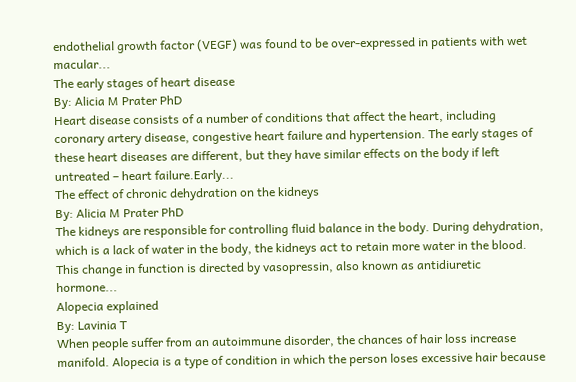endothelial growth factor (VEGF) was found to be over-expressed in patients with wet macular...
The early stages of heart disease
By: Alicia M Prater PhD
Heart disease consists of a number of conditions that affect the heart, including coronary artery disease, congestive heart failure and hypertension. The early stages of these heart diseases are different, but they have similar effects on the body if left untreated – heart failure.Early...
The effect of chronic dehydration on the kidneys
By: Alicia M Prater PhD
The kidneys are responsible for controlling fluid balance in the body. During dehydration, which is a lack of water in the body, the kidneys act to retain more water in the blood. This change in function is directed by vasopressin, also known as antidiuretic hormone...
Alopecia explained
By: Lavinia T
When people suffer from an autoimmune disorder, the chances of hair loss increase manifold. Alopecia is a type of condition in which the person loses excessive hair because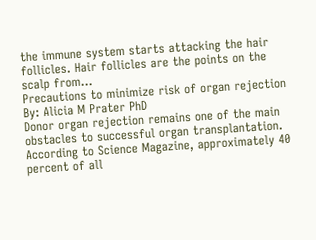the immune system starts attacking the hair follicles. Hair follicles are the points on the scalp from...
Precautions to minimize risk of organ rejection
By: Alicia M Prater PhD
Donor organ rejection remains one of the main obstacles to successful organ transplantation. According to Science Magazine, approximately 40 percent of all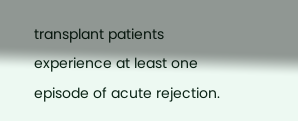transplant patients experience at least one episode of acute rejection.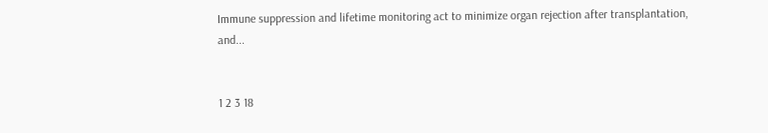Immune suppression and lifetime monitoring act to minimize organ rejection after transplantation, and...


1 2 3 18